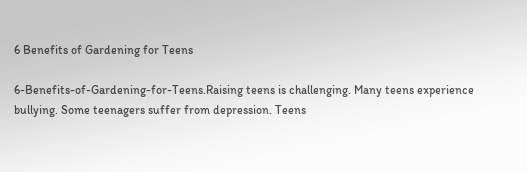6 Benefits of Gardening for Teens

6-Benefits-of-Gardening-for-Teens.Raising teens is challenging. Many teens experience bullying. Some teenagers suffer from depression. Teens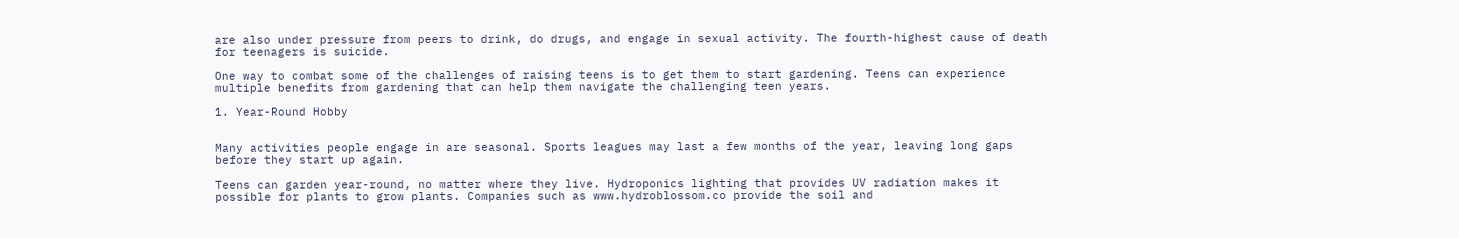are also under pressure from peers to drink, do drugs, and engage in sexual activity. The fourth-highest cause of death for teenagers is suicide.

One way to combat some of the challenges of raising teens is to get them to start gardening. Teens can experience multiple benefits from gardening that can help them navigate the challenging teen years.

1. Year-Round Hobby


Many activities people engage in are seasonal. Sports leagues may last a few months of the year, leaving long gaps before they start up again.

Teens can garden year-round, no matter where they live. Hydroponics lighting that provides UV radiation makes it possible for plants to grow plants. Companies such as www.hydroblossom.co provide the soil and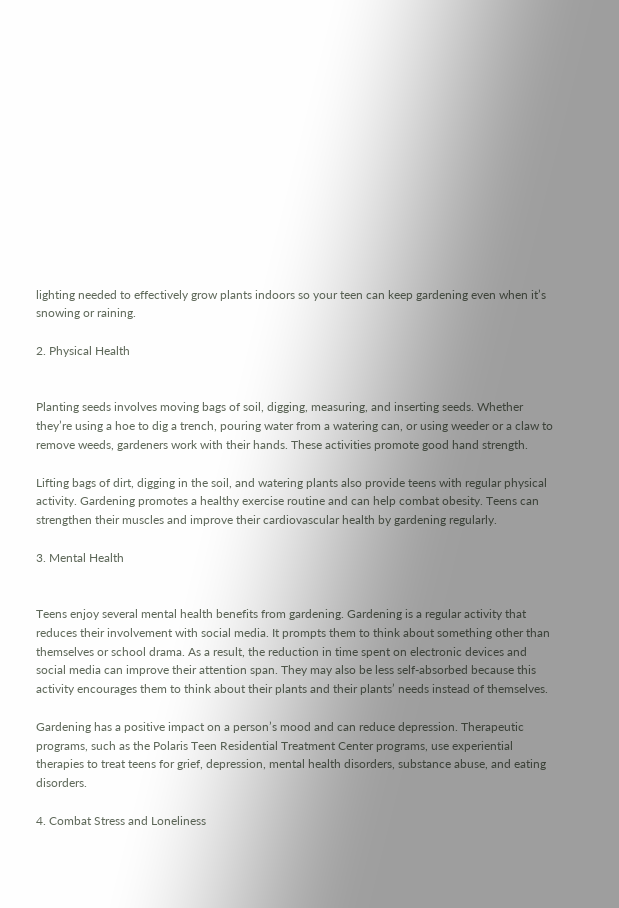lighting needed to effectively grow plants indoors so your teen can keep gardening even when it’s snowing or raining.

2. Physical Health


Planting seeds involves moving bags of soil, digging, measuring, and inserting seeds. Whether they’re using a hoe to dig a trench, pouring water from a watering can, or using weeder or a claw to remove weeds, gardeners work with their hands. These activities promote good hand strength.

Lifting bags of dirt, digging in the soil, and watering plants also provide teens with regular physical activity. Gardening promotes a healthy exercise routine and can help combat obesity. Teens can strengthen their muscles and improve their cardiovascular health by gardening regularly.

3. Mental Health


Teens enjoy several mental health benefits from gardening. Gardening is a regular activity that reduces their involvement with social media. It prompts them to think about something other than themselves or school drama. As a result, the reduction in time spent on electronic devices and social media can improve their attention span. They may also be less self-absorbed because this activity encourages them to think about their plants and their plants’ needs instead of themselves.

Gardening has a positive impact on a person’s mood and can reduce depression. Therapeutic programs, such as the Polaris Teen Residential Treatment Center programs, use experiential therapies to treat teens for grief, depression, mental health disorders, substance abuse, and eating disorders.

4. Combat Stress and Loneliness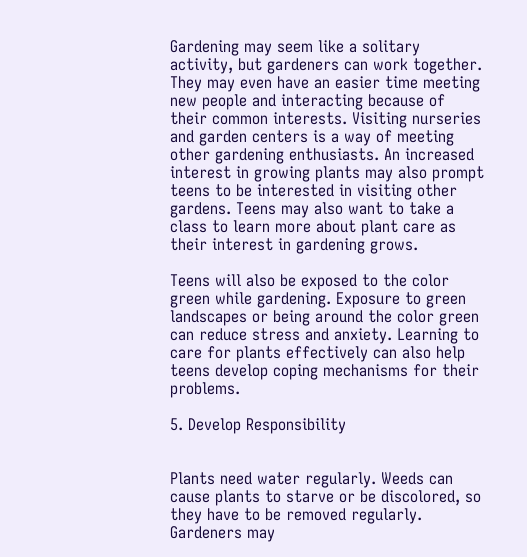Gardening may seem like a solitary activity, but gardeners can work together. They may even have an easier time meeting new people and interacting because of their common interests. Visiting nurseries and garden centers is a way of meeting other gardening enthusiasts. An increased interest in growing plants may also prompt teens to be interested in visiting other gardens. Teens may also want to take a class to learn more about plant care as their interest in gardening grows.

Teens will also be exposed to the color green while gardening. Exposure to green landscapes or being around the color green can reduce stress and anxiety. Learning to care for plants effectively can also help teens develop coping mechanisms for their problems.

5. Develop Responsibility


Plants need water regularly. Weeds can cause plants to starve or be discolored, so they have to be removed regularly. Gardeners may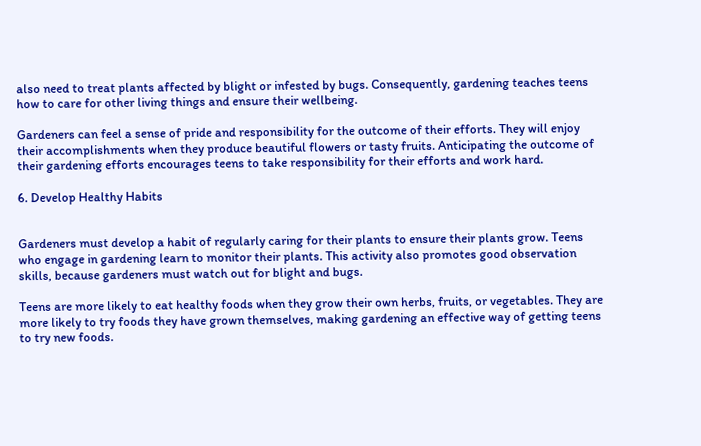also need to treat plants affected by blight or infested by bugs. Consequently, gardening teaches teens how to care for other living things and ensure their wellbeing.

Gardeners can feel a sense of pride and responsibility for the outcome of their efforts. They will enjoy their accomplishments when they produce beautiful flowers or tasty fruits. Anticipating the outcome of their gardening efforts encourages teens to take responsibility for their efforts and work hard.

6. Develop Healthy Habits


Gardeners must develop a habit of regularly caring for their plants to ensure their plants grow. Teens who engage in gardening learn to monitor their plants. This activity also promotes good observation skills, because gardeners must watch out for blight and bugs.

Teens are more likely to eat healthy foods when they grow their own herbs, fruits, or vegetables. They are more likely to try foods they have grown themselves, making gardening an effective way of getting teens to try new foods.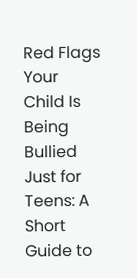Red Flags Your Child Is Being Bullied
Just for Teens: A Short Guide to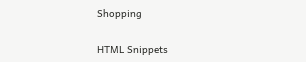Shopping

HTML Snippets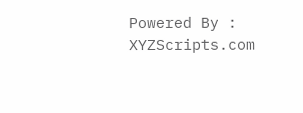Powered By : XYZScripts.com